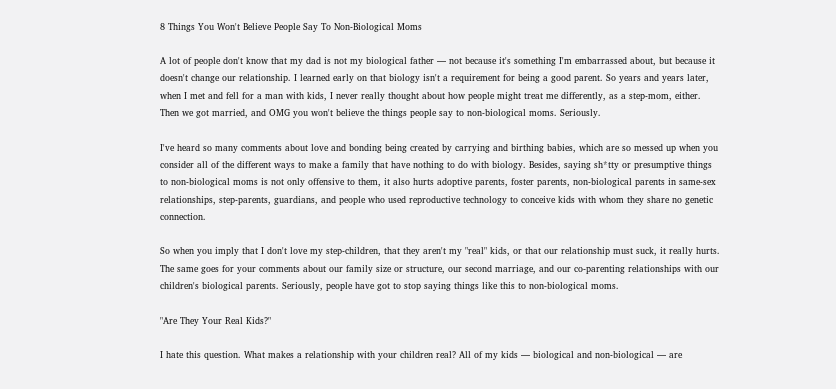8 Things You Won't Believe People Say To Non-Biological Moms

A lot of people don't know that my dad is not my biological father — not because it's something I'm embarrassed about, but because it doesn't change our relationship. I learned early on that biology isn't a requirement for being a good parent. So years and years later, when I met and fell for a man with kids, I never really thought about how people might treat me differently, as a step-mom, either. Then we got married, and OMG you won't believe the things people say to non-biological moms. Seriously.

I've heard so many comments about love and bonding being created by carrying and birthing babies, which are so messed up when you consider all of the different ways to make a family that have nothing to do with biology. Besides, saying sh*tty or presumptive things to non-biological moms is not only offensive to them, it also hurts adoptive parents, foster parents, non-biological parents in same-sex relationships, step-parents, guardians, and people who used reproductive technology to conceive kids with whom they share no genetic connection.

So when you imply that I don't love my step-children, that they aren't my "real" kids, or that our relationship must suck, it really hurts. The same goes for your comments about our family size or structure, our second marriage, and our co-parenting relationships with our children's biological parents. Seriously, people have got to stop saying things like this to non-biological moms.

"Are They Your Real Kids?"

I hate this question. What makes a relationship with your children real? All of my kids — biological and non-biological — are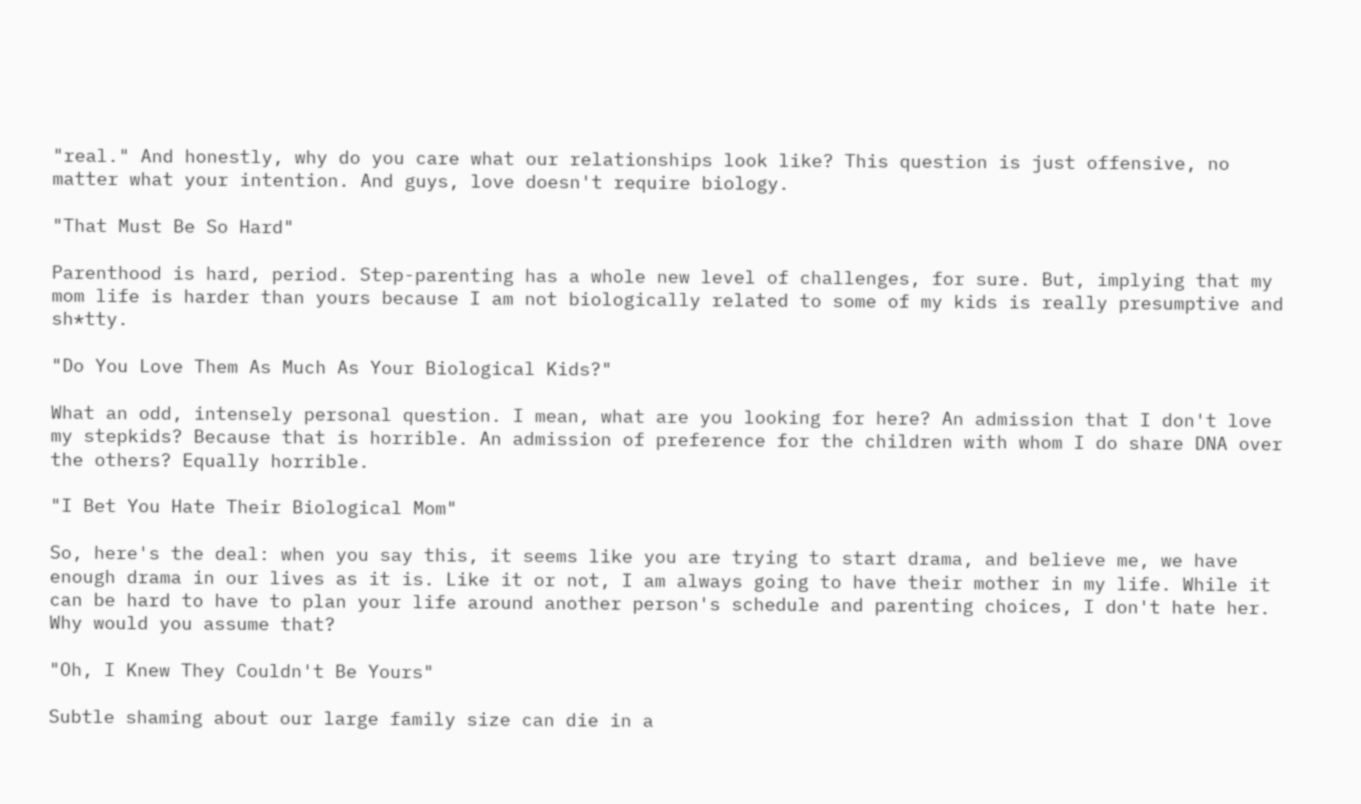"real." And honestly, why do you care what our relationships look like? This question is just offensive, no matter what your intention. And guys, love doesn't require biology.

"That Must Be So Hard"

Parenthood is hard, period. Step-parenting has a whole new level of challenges, for sure. But, implying that my mom life is harder than yours because I am not biologically related to some of my kids is really presumptive and sh*tty.

"Do You Love Them As Much As Your Biological Kids?"

What an odd, intensely personal question. I mean, what are you looking for here? An admission that I don't love my stepkids? Because that is horrible. An admission of preference for the children with whom I do share DNA over the others? Equally horrible.

"I Bet You Hate Their Biological Mom"

So, here's the deal: when you say this, it seems like you are trying to start drama, and believe me, we have enough drama in our lives as it is. Like it or not, I am always going to have their mother in my life. While it can be hard to have to plan your life around another person's schedule and parenting choices, I don't hate her. Why would you assume that?

"Oh, I Knew They Couldn't Be Yours"

Subtle shaming about our large family size can die in a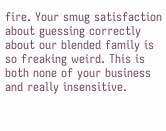fire. Your smug satisfaction about guessing correctly about our blended family is so freaking weird. This is both none of your business and really insensitive.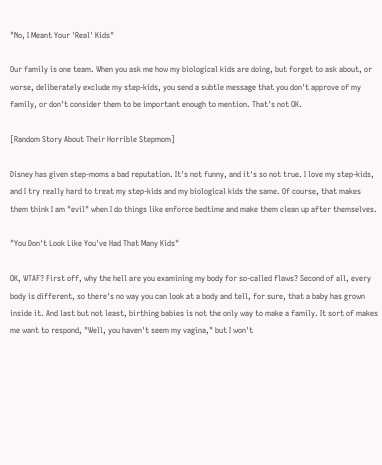"No, I Meant Your 'Real' Kids"

Our family is one team. When you ask me how my biological kids are doing, but forget to ask about, or worse, deliberately exclude my step-kids, you send a subtle message that you don't approve of my family, or don't consider them to be important enough to mention. That's not OK.

[Random Story About Their Horrible Stepmom]

Disney has given step-moms a bad reputation. It's not funny, and it's so not true. I love my step-kids, and I try really hard to treat my step-kids and my biological kids the same. Of course, that makes them think I am "evil" when I do things like enforce bedtime and make them clean up after themselves.

"You Don't Look Like You've Had That Many Kids"

OK, WTAF? First off, why the hell are you examining my body for so-called flaws? Second of all, every body is different, so there's no way you can look at a body and tell, for sure, that a baby has grown inside it. And last but not least, birthing babies is not the only way to make a family. It sort of makes me want to respond, "Well, you haven't seem my vagina," but I won't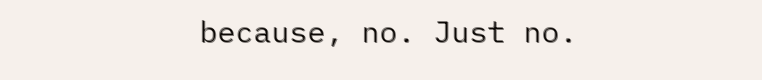because, no. Just no.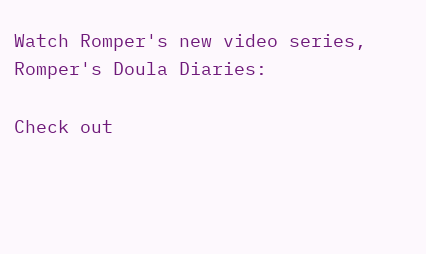Watch Romper's new video series, Romper's Doula Diaries:

Check out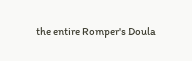the entire Romper's Doula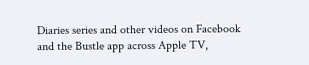Diaries series and other videos on Facebook and the Bustle app across Apple TV,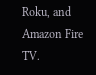Roku, and Amazon Fire TV.